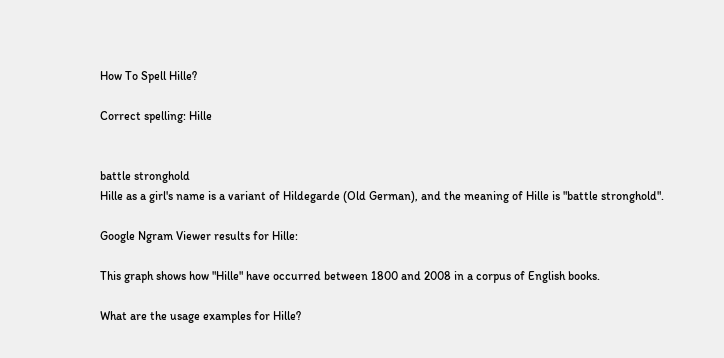How To Spell Hille?

Correct spelling: Hille


battle stronghold
Hille as a girl's name is a variant of Hildegarde (Old German), and the meaning of Hille is "battle stronghold".

Google Ngram Viewer results for Hille:

This graph shows how "Hille" have occurred between 1800 and 2008 in a corpus of English books.

What are the usage examples for Hille?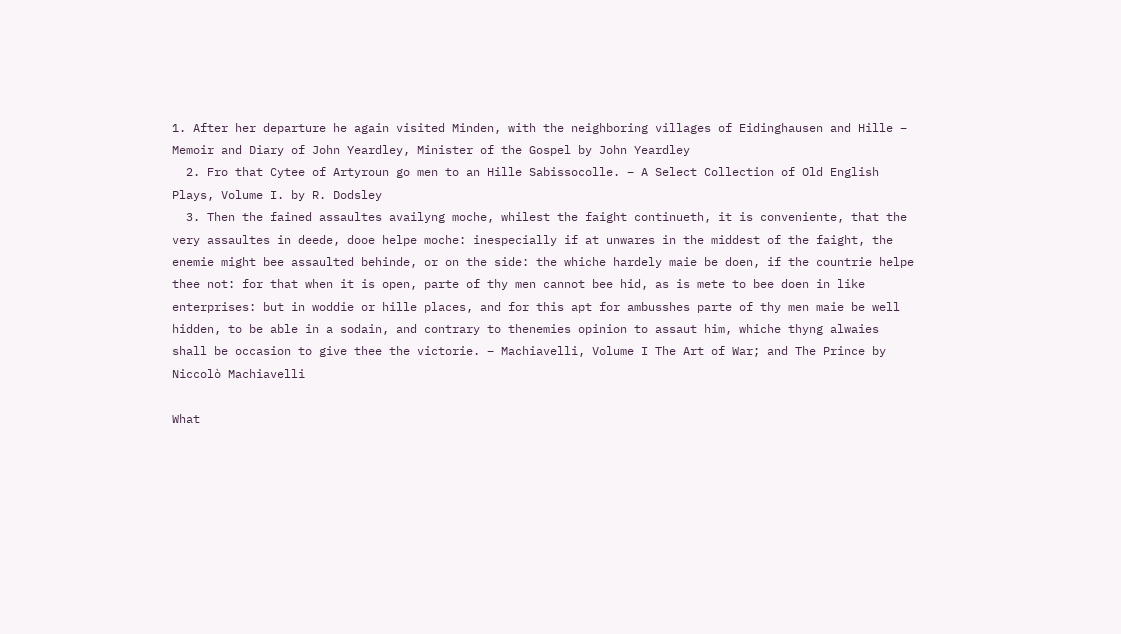1. After her departure he again visited Minden, with the neighboring villages of Eidinghausen and Hille – Memoir and Diary of John Yeardley, Minister of the Gospel by John Yeardley
  2. Fro that Cytee of Artyroun go men to an Hille Sabissocolle. – A Select Collection of Old English Plays, Volume I. by R. Dodsley
  3. Then the fained assaultes availyng moche, whilest the faight continueth, it is conveniente, that the very assaultes in deede, dooe helpe moche: inespecially if at unwares in the middest of the faight, the enemie might bee assaulted behinde, or on the side: the whiche hardely maie be doen, if the countrie helpe thee not: for that when it is open, parte of thy men cannot bee hid, as is mete to bee doen in like enterprises: but in woddie or hille places, and for this apt for ambusshes parte of thy men maie be well hidden, to be able in a sodain, and contrary to thenemies opinion to assaut him, whiche thyng alwaies shall be occasion to give thee the victorie. – Machiavelli, Volume I The Art of War; and The Prince by Niccolò Machiavelli

What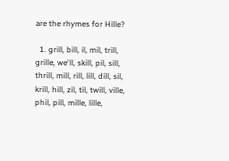are the rhymes for Hille?

  1. grill, bill, il, mil, trill, grille, we'll, skill, pil, sill, thrill, mill, rill, lill, dill, sil, krill, hill, zil, til, twill, ville, phil, pill, mille, lille,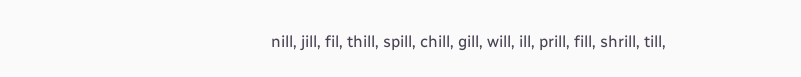nill, jill, fil, thill, spill, chill, gill, will, ill, prill, fill, shrill, till,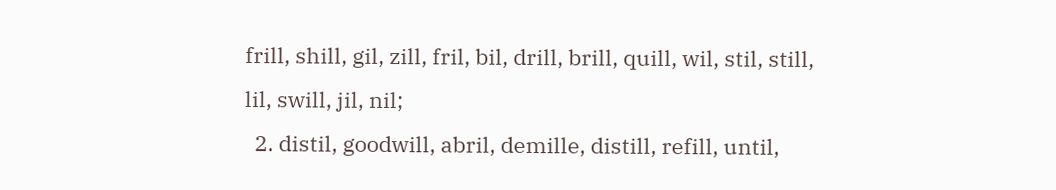frill, shill, gil, zill, fril, bil, drill, brill, quill, wil, stil, still, lil, swill, jil, nil;
  2. distil, goodwill, abril, demille, distill, refill, until,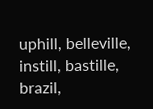uphill, belleville, instill, bastille, brazil,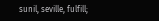sunil, seville, fulfill;